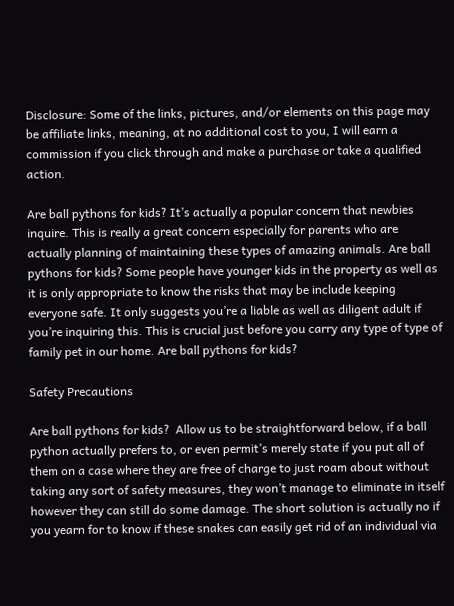Disclosure: Some of the links, pictures, and/or elements on this page may be affiliate links, meaning, at no additional cost to you, I will earn a commission if you click through and make a purchase or take a qualified action.

Are ball pythons for kids? It’s actually a popular concern that newbies inquire. This is really a great concern especially for parents who are actually planning of maintaining these types of amazing animals. Are ball pythons for kids? Some people have younger kids in the property as well as it is only appropriate to know the risks that may be include keeping everyone safe. It only suggests you’re a liable as well as diligent adult if you’re inquiring this. This is crucial just before you carry any type of type of family pet in our home. Are ball pythons for kids?

Safety Precautions

Are ball pythons for kids?  Allow us to be straightforward below, if a ball python actually prefers to, or even permit’s merely state if you put all of them on a case where they are free of charge to just roam about without taking any sort of safety measures, they won’t manage to eliminate in itself however they can still do some damage. The short solution is actually no if you yearn for to know if these snakes can easily get rid of an individual via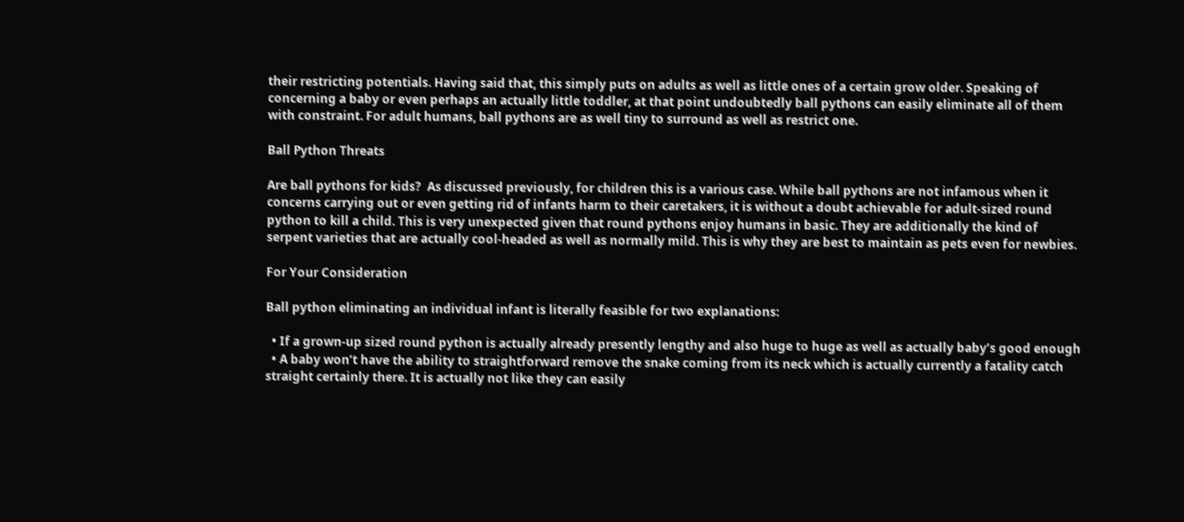their restricting potentials. Having said that, this simply puts on adults as well as little ones of a certain grow older. Speaking of concerning a baby or even perhaps an actually little toddler, at that point undoubtedly ball pythons can easily eliminate all of them with constraint. For adult humans, ball pythons are as well tiny to surround as well as restrict one.

Ball Python Threats

Are ball pythons for kids?  As discussed previously, for children this is a various case. While ball pythons are not infamous when it concerns carrying out or even getting rid of infants harm to their caretakers, it is without a doubt achievable for adult-sized round python to kill a child. This is very unexpected given that round pythons enjoy humans in basic. They are additionally the kind of serpent varieties that are actually cool-headed as well as normally mild. This is why they are best to maintain as pets even for newbies.

For Your Consideration

Ball python eliminating an individual infant is literally feasible for two explanations:

  • If a grown-up sized round python is actually already presently lengthy and also huge to huge as well as actually baby’s good enough
  • A baby won’t have the ability to straightforward remove the snake coming from its neck which is actually currently a fatality catch straight certainly there. It is actually not like they can easily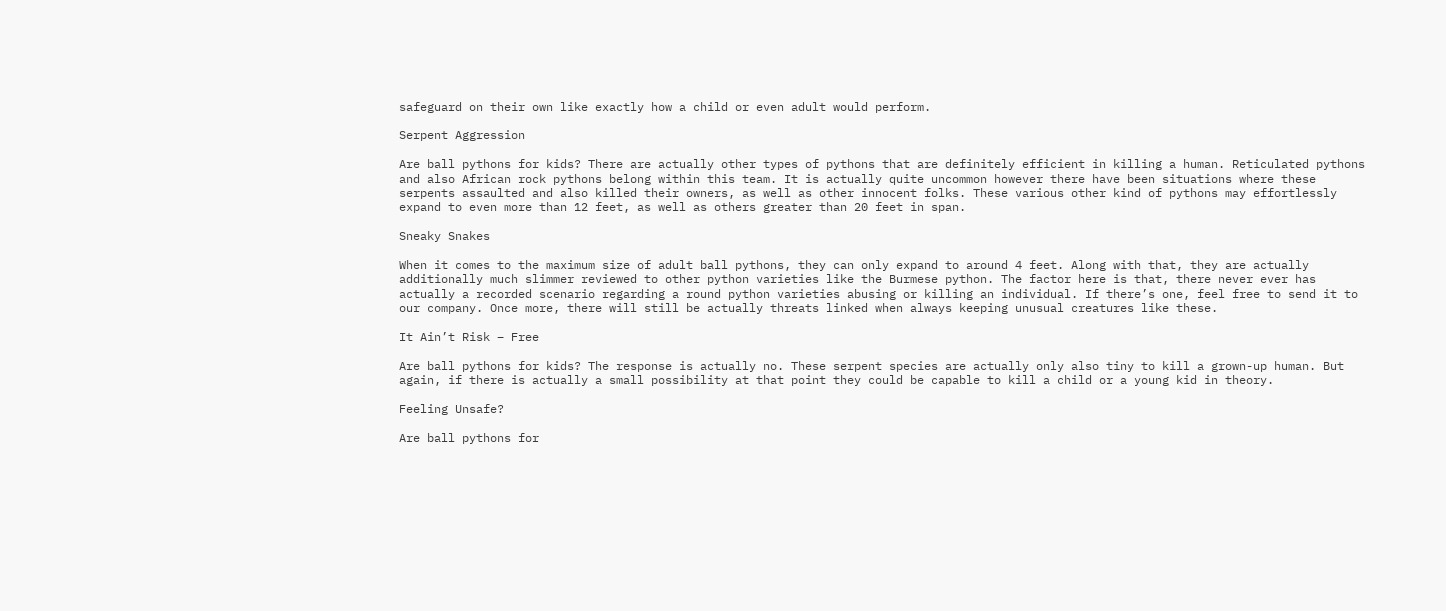safeguard on their own like exactly how a child or even adult would perform.

Serpent Aggression

Are ball pythons for kids? There are actually other types of pythons that are definitely efficient in killing a human. Reticulated pythons and also African rock pythons belong within this team. It is actually quite uncommon however there have been situations where these serpents assaulted and also killed their owners, as well as other innocent folks. These various other kind of pythons may effortlessly expand to even more than 12 feet, as well as others greater than 20 feet in span.

Sneaky Snakes

When it comes to the maximum size of adult ball pythons, they can only expand to around 4 feet. Along with that, they are actually additionally much slimmer reviewed to other python varieties like the Burmese python. The factor here is that, there never ever has actually a recorded scenario regarding a round python varieties abusing or killing an individual. If there’s one, feel free to send it to our company. Once more, there will still be actually threats linked when always keeping unusual creatures like these.

It Ain’t Risk – Free

Are ball pythons for kids? The response is actually no. These serpent species are actually only also tiny to kill a grown-up human. But again, if there is actually a small possibility at that point they could be capable to kill a child or a young kid in theory.

Feeling Unsafe?

Are ball pythons for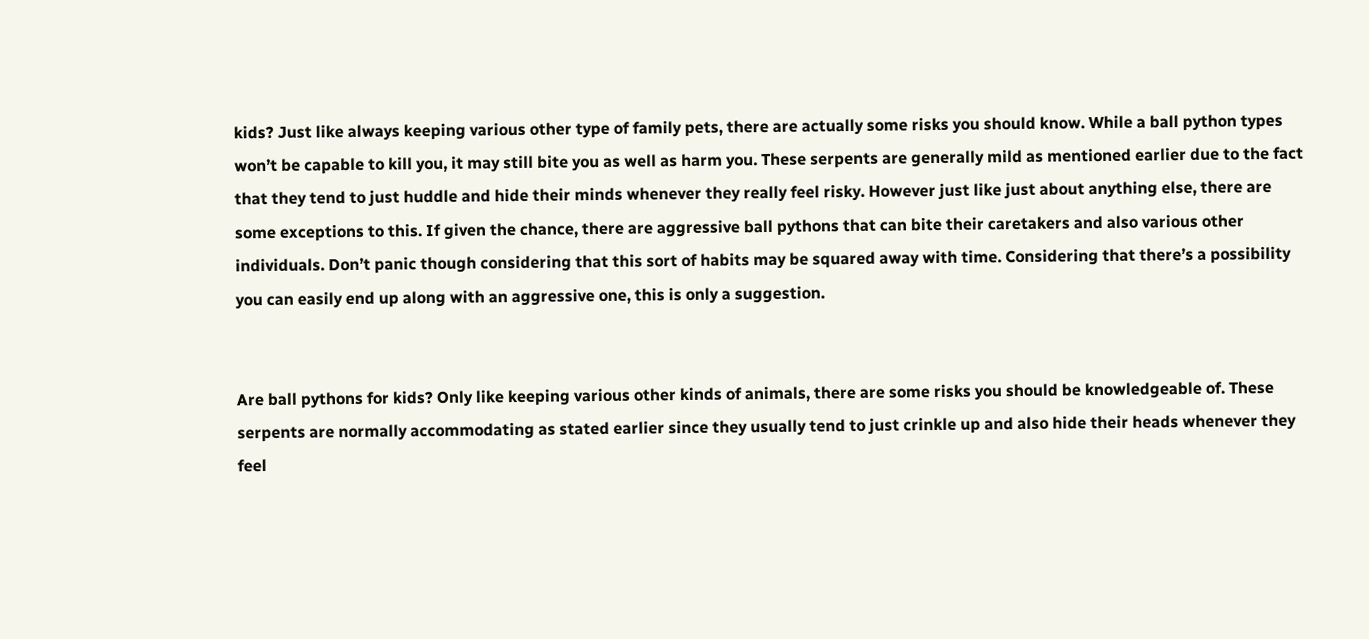kids? Just like always keeping various other type of family pets, there are actually some risks you should know. While a ball python types won’t be capable to kill you, it may still bite you as well as harm you. These serpents are generally mild as mentioned earlier due to the fact that they tend to just huddle and hide their minds whenever they really feel risky. However just like just about anything else, there are some exceptions to this. If given the chance, there are aggressive ball pythons that can bite their caretakers and also various other individuals. Don’t panic though considering that this sort of habits may be squared away with time. Considering that there’s a possibility you can easily end up along with an aggressive one, this is only a suggestion.


Are ball pythons for kids? Only like keeping various other kinds of animals, there are some risks you should be knowledgeable of. These serpents are normally accommodating as stated earlier since they usually tend to just crinkle up and also hide their heads whenever they feel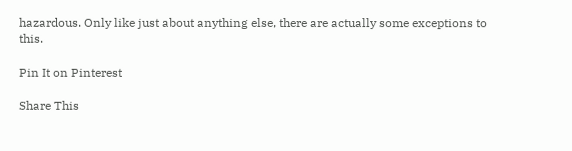hazardous. Only like just about anything else, there are actually some exceptions to this.

Pin It on Pinterest

Share This